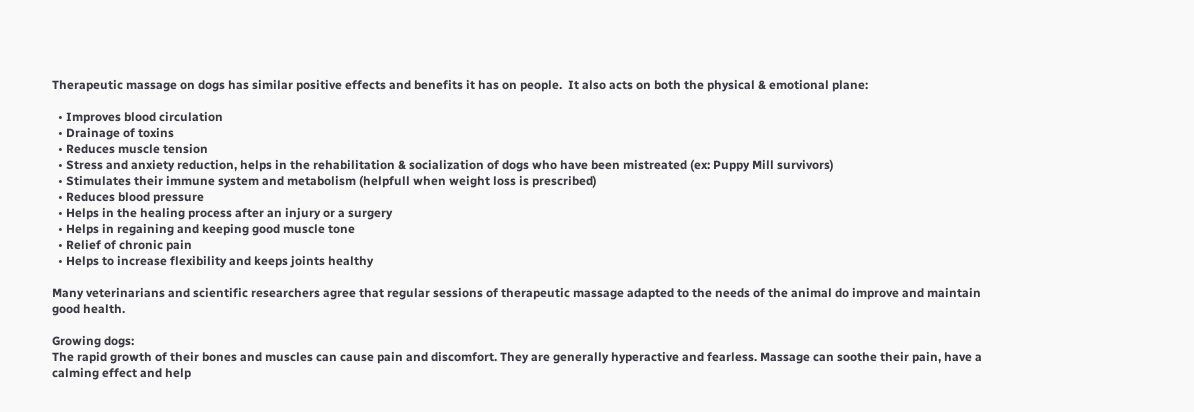Therapeutic massage on dogs has similar positive effects and benefits it has on people.  It also acts on both the physical & emotional plane:

  • Improves blood circulation
  • Drainage of toxins
  • Reduces muscle tension
  • Stress and anxiety reduction, helps in the rehabilitation & socialization of dogs who have been mistreated (ex: Puppy Mill survivors)
  • Stimulates their immune system and metabolism (helpfull when weight loss is prescribed)
  • Reduces blood pressure
  • Helps in the healing process after an injury or a surgery
  • Helps in regaining and keeping good muscle tone
  • Relief of chronic pain
  • Helps to increase flexibility and keeps joints healthy

Many veterinarians and scientific researchers agree that regular sessions of therapeutic massage adapted to the needs of the animal do improve and maintain good health.

Growing dogs:
The rapid growth of their bones and muscles can cause pain and discomfort. They are generally hyperactive and fearless. Massage can soothe their pain, have a calming effect and help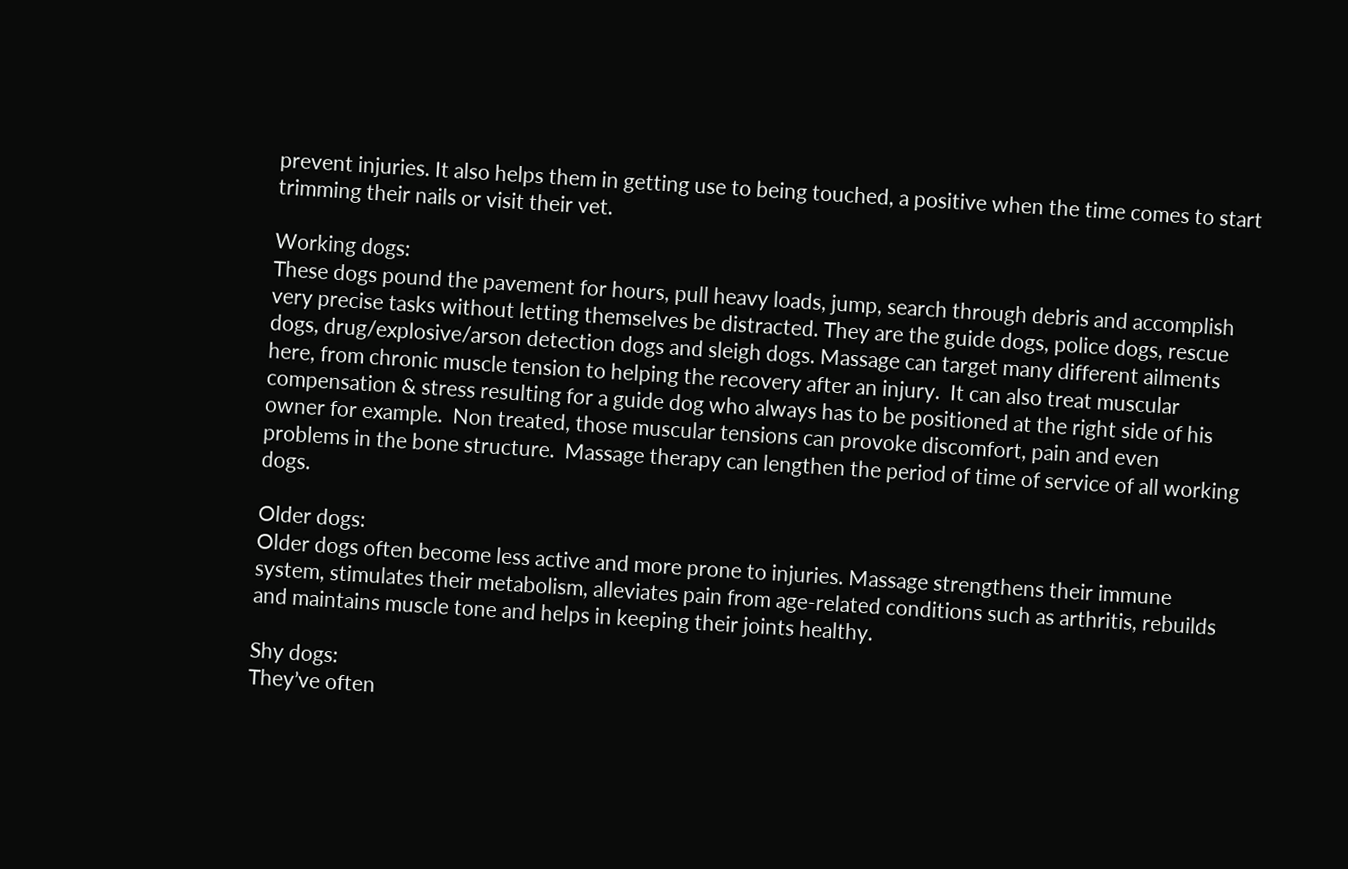prevent injuries. It also helps them in getting use to being touched, a positive when the time comes to start trimming their nails or visit their vet.

Working dogs:
These dogs pound the pavement for hours, pull heavy loads, jump, search through debris and accomplish very precise tasks without letting themselves be distracted. They are the guide dogs, police dogs, rescue dogs, drug/explosive/arson detection dogs and sleigh dogs. Massage can target many different ailments here, from chronic muscle tension to helping the recovery after an injury.  It can also treat muscular compensation & stress resulting for a guide dog who always has to be positioned at the right side of his owner for example.  Non treated, those muscular tensions can provoke discomfort, pain and even problems in the bone structure.  Massage therapy can lengthen the period of time of service of all working dogs.

Older dogs:
Older dogs often become less active and more prone to injuries. Massage strengthens their immune system, stimulates their metabolism, alleviates pain from age-related conditions such as arthritis, rebuilds and maintains muscle tone and helps in keeping their joints healthy.

Shy dogs:
They’ve often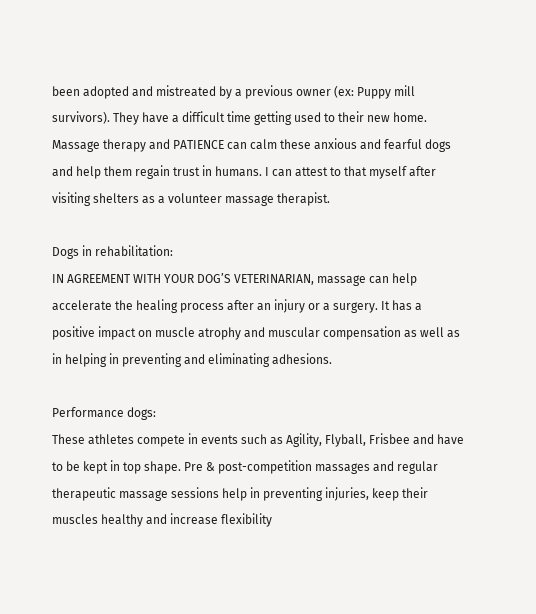been adopted and mistreated by a previous owner (ex: Puppy mill survivors). They have a difficult time getting used to their new home. Massage therapy and PATIENCE can calm these anxious and fearful dogs and help them regain trust in humans. I can attest to that myself after visiting shelters as a volunteer massage therapist.

Dogs in rehabilitation:
IN AGREEMENT WITH YOUR DOG’S VETERINARIAN, massage can help accelerate the healing process after an injury or a surgery. It has a positive impact on muscle atrophy and muscular compensation as well as in helping in preventing and eliminating adhesions.

Performance dogs:
These athletes compete in events such as Agility, Flyball, Frisbee and have to be kept in top shape. Pre & post-competition massages and regular therapeutic massage sessions help in preventing injuries, keep their muscles healthy and increase flexibility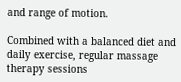and range of motion.

Combined with a balanced diet and daily exercise, regular massage therapy sessions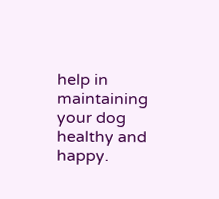help in maintaining your dog healthy and happy.